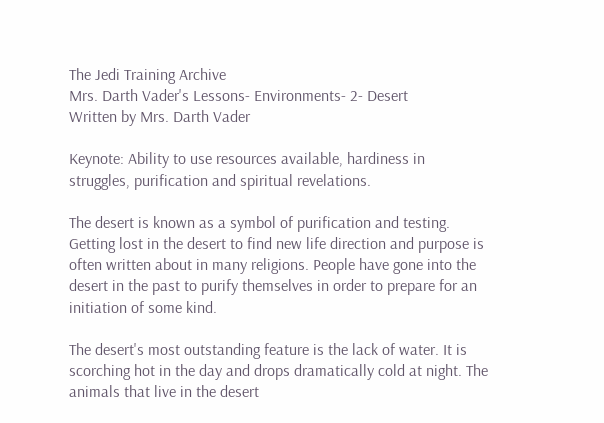The Jedi Training Archive
Mrs. Darth Vader's Lessons- Environments- 2- Desert
Written by Mrs. Darth Vader

Keynote: Ability to use resources available, hardiness in struggles, purification and spiritual revelations.

The desert is known as a symbol of purification and testing. Getting lost in the desert to find new life direction and purpose is often written about in many religions. People have gone into the desert in the past to purify themselves in order to prepare for an initiation of some kind.

The desert's most outstanding feature is the lack of water. It is scorching hot in the day and drops dramatically cold at night. The animals that live in the desert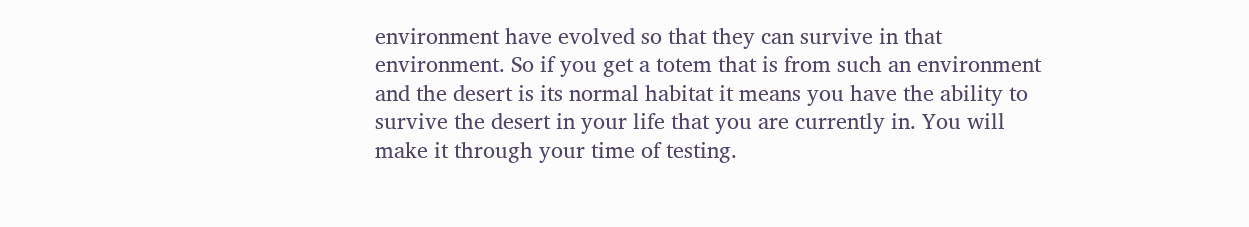environment have evolved so that they can survive in that environment. So if you get a totem that is from such an environment and the desert is its normal habitat it means you have the ability to survive the desert in your life that you are currently in. You will make it through your time of testing.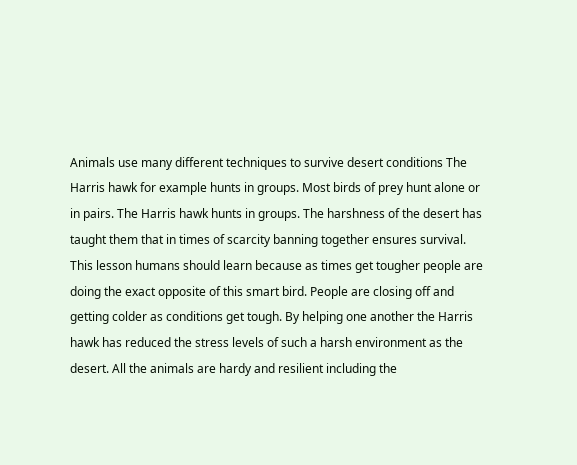Animals use many different techniques to survive desert conditions The Harris hawk for example hunts in groups. Most birds of prey hunt alone or in pairs. The Harris hawk hunts in groups. The harshness of the desert has taught them that in times of scarcity banning together ensures survival. This lesson humans should learn because as times get tougher people are doing the exact opposite of this smart bird. People are closing off and getting colder as conditions get tough. By helping one another the Harris hawk has reduced the stress levels of such a harsh environment as the desert. All the animals are hardy and resilient including the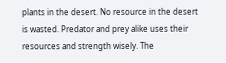plants in the desert. No resource in the desert is wasted. Predator and prey alike uses their resources and strength wisely. The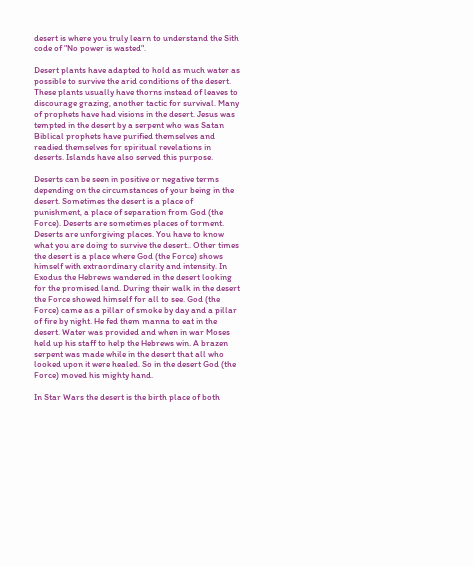desert is where you truly learn to understand the Sith code of "No power is wasted".

Desert plants have adapted to hold as much water as possible to survive the arid conditions of the desert. These plants usually have thorns instead of leaves to discourage grazing, another tactic for survival. Many of prophets have had visions in the desert. Jesus was tempted in the desert by a serpent who was Satan Biblical prophets have purified themselves and readied themselves for spiritual revelations in deserts. Islands have also served this purpose.

Deserts can be seen in positive or negative terms depending on the circumstances of your being in the desert. Sometimes the desert is a place of punishment, a place of separation from God (the Force). Deserts are sometimes places of torment. Deserts are unforgiving places. You have to know what you are doing to survive the desert.. Other times the desert is a place where God (the Force) shows himself with extraordinary clarity and intensity. In Exodus the Hebrews wandered in the desert looking for the promised land. During their walk in the desert the Force showed himself for all to see. God (the Force) came as a pillar of smoke by day and a pillar of fire by night. He fed them manna to eat in the desert. Water was provided and when in war Moses held up his staff to help the Hebrews win. A brazen serpent was made while in the desert that all who looked upon it were healed. So in the desert God (the Force) moved his mighty hand.

In Star Wars the desert is the birth place of both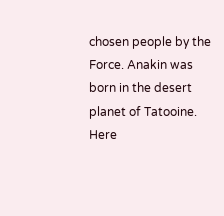chosen people by the Force. Anakin was born in the desert planet of Tatooine. Here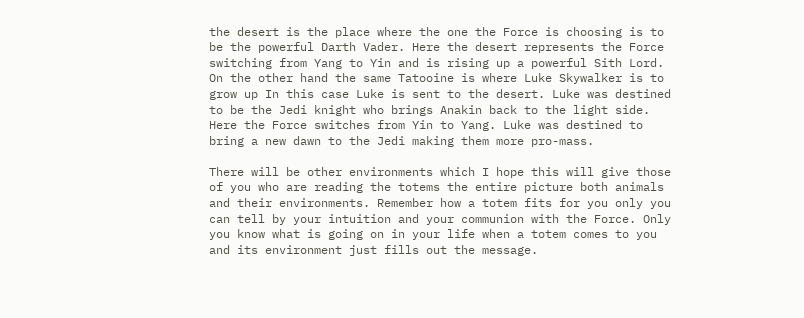the desert is the place where the one the Force is choosing is to be the powerful Darth Vader. Here the desert represents the Force switching from Yang to Yin and is rising up a powerful Sith Lord. On the other hand the same Tatooine is where Luke Skywalker is to grow up In this case Luke is sent to the desert. Luke was destined to be the Jedi knight who brings Anakin back to the light side. Here the Force switches from Yin to Yang. Luke was destined to bring a new dawn to the Jedi making them more pro-mass.

There will be other environments which I hope this will give those of you who are reading the totems the entire picture both animals and their environments. Remember how a totem fits for you only you can tell by your intuition and your communion with the Force. Only you know what is going on in your life when a totem comes to you and its environment just fills out the message.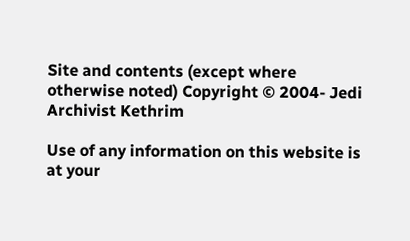Site and contents (except where otherwise noted) Copyright © 2004- Jedi Archivist Kethrim

Use of any information on this website is at your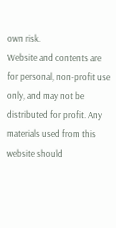own risk.
Website and contents are for personal, non-profit use only, and may not be distributed for profit. Any materials used from this website should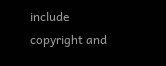include copyright and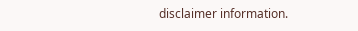disclaimer information.